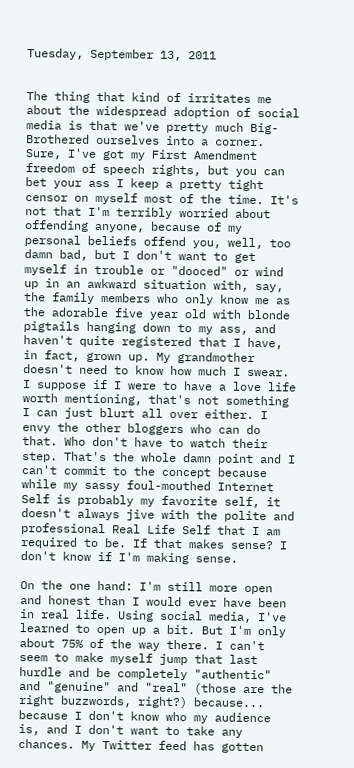Tuesday, September 13, 2011


The thing that kind of irritates me about the widespread adoption of social media is that we've pretty much Big-Brothered ourselves into a corner. Sure, I've got my First Amendment freedom of speech rights, but you can bet your ass I keep a pretty tight censor on myself most of the time. It's not that I'm terribly worried about offending anyone, because of my personal beliefs offend you, well, too damn bad, but I don't want to get myself in trouble or "dooced" or wind up in an awkward situation with, say, the family members who only know me as the adorable five year old with blonde pigtails hanging down to my ass, and haven't quite registered that I have, in fact, grown up. My grandmother doesn't need to know how much I swear. I suppose if I were to have a love life worth mentioning, that's not something I can just blurt all over either. I envy the other bloggers who can do that. Who don't have to watch their step. That's the whole damn point and I can't commit to the concept because while my sassy foul-mouthed Internet Self is probably my favorite self, it doesn't always jive with the polite and professional Real Life Self that I am required to be. If that makes sense? I don't know if I'm making sense.

On the one hand: I'm still more open and honest than I would ever have been in real life. Using social media, I've learned to open up a bit. But I'm only about 75% of the way there. I can't seem to make myself jump that last hurdle and be completely "authentic" and "genuine" and "real" (those are the right buzzwords, right?) because... because I don't know who my audience is, and I don't want to take any chances. My Twitter feed has gotten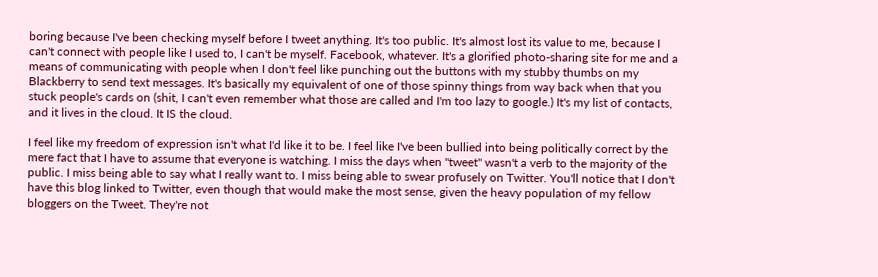boring because I've been checking myself before I tweet anything. It's too public. It's almost lost its value to me, because I can't connect with people like I used to, I can't be myself. Facebook, whatever. It's a glorified photo-sharing site for me and a means of communicating with people when I don't feel like punching out the buttons with my stubby thumbs on my Blackberry to send text messages. It's basically my equivalent of one of those spinny things from way back when that you stuck people's cards on (shit, I can't even remember what those are called and I'm too lazy to google.) It's my list of contacts, and it lives in the cloud. It IS the cloud.

I feel like my freedom of expression isn't what I'd like it to be. I feel like I've been bullied into being politically correct by the mere fact that I have to assume that everyone is watching. I miss the days when "tweet" wasn't a verb to the majority of the public. I miss being able to say what I really want to. I miss being able to swear profusely on Twitter. You'll notice that I don't have this blog linked to Twitter, even though that would make the most sense, given the heavy population of my fellow bloggers on the Tweet. They're not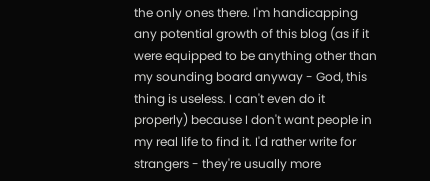the only ones there. I'm handicapping any potential growth of this blog (as if it were equipped to be anything other than my sounding board anyway - God, this thing is useless. I can't even do it properly) because I don't want people in my real life to find it. I'd rather write for strangers - they're usually more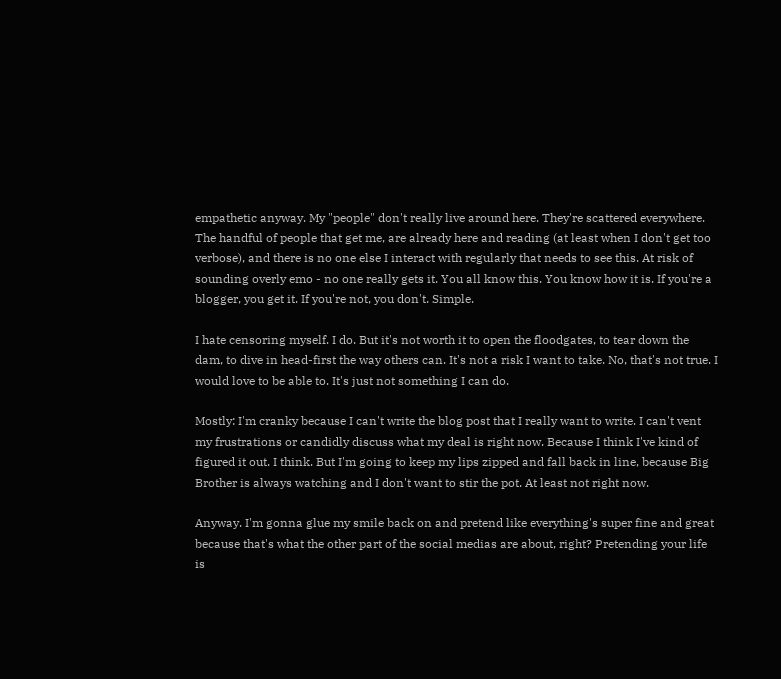empathetic anyway. My "people" don't really live around here. They're scattered everywhere. The handful of people that get me, are already here and reading (at least when I don't get too verbose), and there is no one else I interact with regularly that needs to see this. At risk of sounding overly emo - no one really gets it. You all know this. You know how it is. If you're a blogger, you get it. If you're not, you don't. Simple.

I hate censoring myself. I do. But it's not worth it to open the floodgates, to tear down the dam, to dive in head-first the way others can. It's not a risk I want to take. No, that's not true. I would love to be able to. It's just not something I can do.

Mostly: I'm cranky because I can't write the blog post that I really want to write. I can't vent my frustrations or candidly discuss what my deal is right now. Because I think I've kind of figured it out. I think. But I'm going to keep my lips zipped and fall back in line, because Big Brother is always watching and I don't want to stir the pot. At least not right now.

Anyway. I'm gonna glue my smile back on and pretend like everything's super fine and great because that's what the other part of the social medias are about, right? Pretending your life is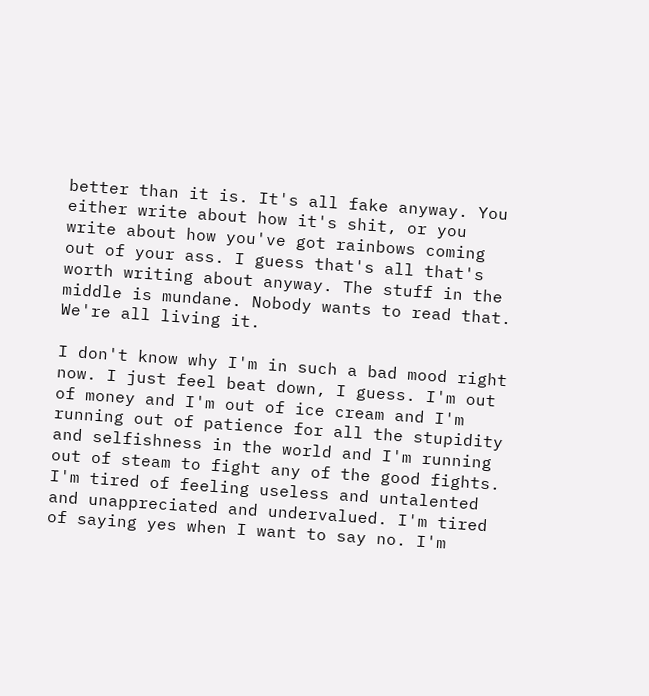better than it is. It's all fake anyway. You either write about how it's shit, or you write about how you've got rainbows coming out of your ass. I guess that's all that's worth writing about anyway. The stuff in the middle is mundane. Nobody wants to read that. We're all living it.

I don't know why I'm in such a bad mood right now. I just feel beat down, I guess. I'm out of money and I'm out of ice cream and I'm running out of patience for all the stupidity and selfishness in the world and I'm running out of steam to fight any of the good fights. I'm tired of feeling useless and untalented and unappreciated and undervalued. I'm tired of saying yes when I want to say no. I'm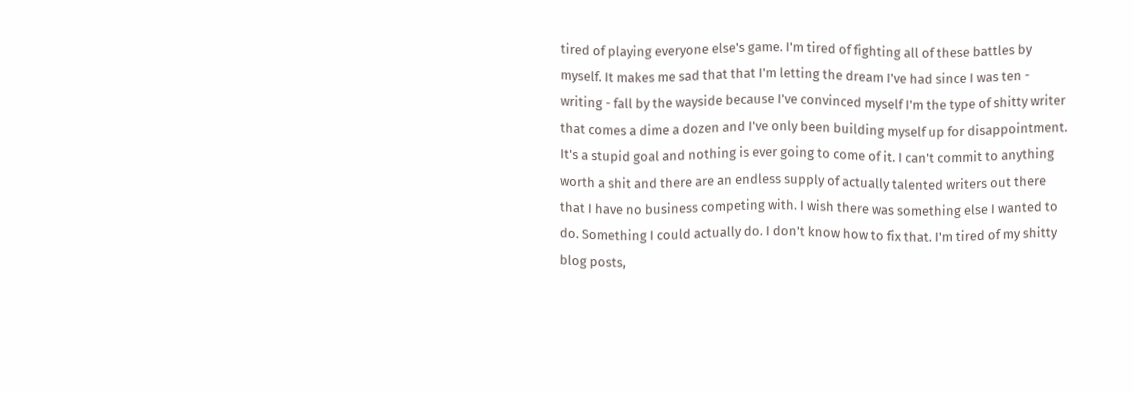tired of playing everyone else's game. I'm tired of fighting all of these battles by myself. It makes me sad that that I'm letting the dream I've had since I was ten - writing - fall by the wayside because I've convinced myself I'm the type of shitty writer that comes a dime a dozen and I've only been building myself up for disappointment. It's a stupid goal and nothing is ever going to come of it. I can't commit to anything worth a shit and there are an endless supply of actually talented writers out there that I have no business competing with. I wish there was something else I wanted to do. Something I could actually do. I don't know how to fix that. I'm tired of my shitty blog posts,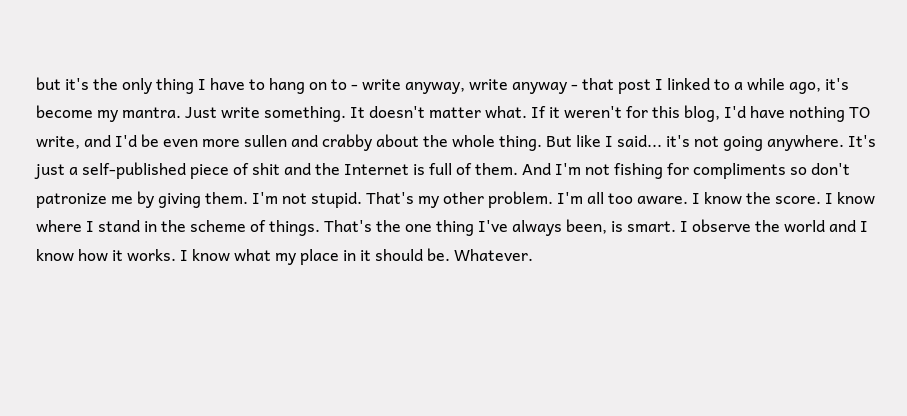but it's the only thing I have to hang on to - write anyway, write anyway - that post I linked to a while ago, it's become my mantra. Just write something. It doesn't matter what. If it weren't for this blog, I'd have nothing TO write, and I'd be even more sullen and crabby about the whole thing. But like I said... it's not going anywhere. It's just a self-published piece of shit and the Internet is full of them. And I'm not fishing for compliments so don't patronize me by giving them. I'm not stupid. That's my other problem. I'm all too aware. I know the score. I know where I stand in the scheme of things. That's the one thing I've always been, is smart. I observe the world and I know how it works. I know what my place in it should be. Whatever.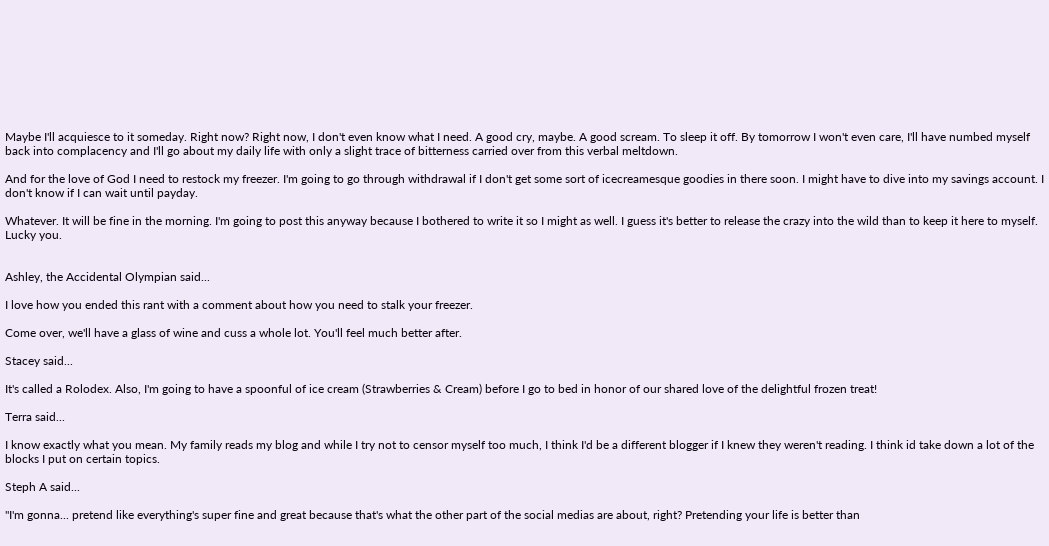Maybe I'll acquiesce to it someday. Right now? Right now, I don't even know what I need. A good cry, maybe. A good scream. To sleep it off. By tomorrow I won't even care, I'll have numbed myself back into complacency and I'll go about my daily life with only a slight trace of bitterness carried over from this verbal meltdown.

And for the love of God I need to restock my freezer. I'm going to go through withdrawal if I don't get some sort of icecreamesque goodies in there soon. I might have to dive into my savings account. I don't know if I can wait until payday.

Whatever. It will be fine in the morning. I'm going to post this anyway because I bothered to write it so I might as well. I guess it's better to release the crazy into the wild than to keep it here to myself. Lucky you.


Ashley, the Accidental Olympian said...

I love how you ended this rant with a comment about how you need to stalk your freezer.

Come over, we'll have a glass of wine and cuss a whole lot. You'll feel much better after.

Stacey said...

It's called a Rolodex. Also, I'm going to have a spoonful of ice cream (Strawberries & Cream) before I go to bed in honor of our shared love of the delightful frozen treat!

Terra said...

I know exactly what you mean. My family reads my blog and while I try not to censor myself too much, I think I'd be a different blogger if I knew they weren't reading. I think id take down a lot of the blocks I put on certain topics.

Steph A said...

"I'm gonna... pretend like everything's super fine and great because that's what the other part of the social medias are about, right? Pretending your life is better than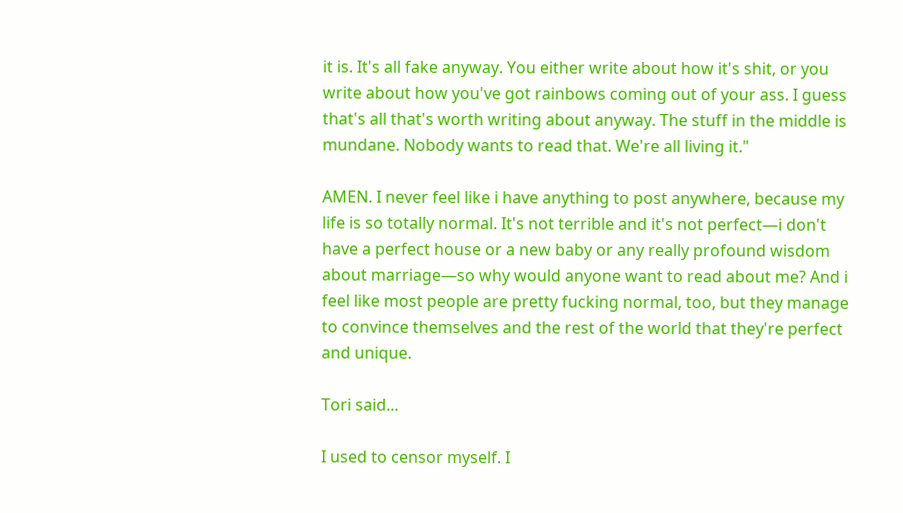it is. It's all fake anyway. You either write about how it's shit, or you write about how you've got rainbows coming out of your ass. I guess that's all that's worth writing about anyway. The stuff in the middle is mundane. Nobody wants to read that. We're all living it."

AMEN. I never feel like i have anything to post anywhere, because my life is so totally normal. It's not terrible and it's not perfect—i don't have a perfect house or a new baby or any really profound wisdom about marriage—so why would anyone want to read about me? And i feel like most people are pretty fucking normal, too, but they manage to convince themselves and the rest of the world that they're perfect and unique.

Tori said...

I used to censor myself. I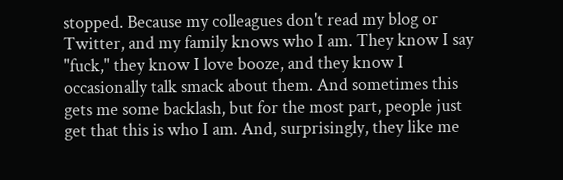stopped. Because my colleagues don't read my blog or Twitter, and my family knows who I am. They know I say "fuck," they know I love booze, and they know I occasionally talk smack about them. And sometimes this gets me some backlash, but for the most part, people just get that this is who I am. And, surprisingly, they like me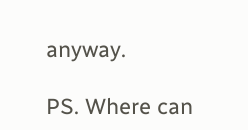anyway.

PS. Where can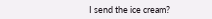I send the ice cream?